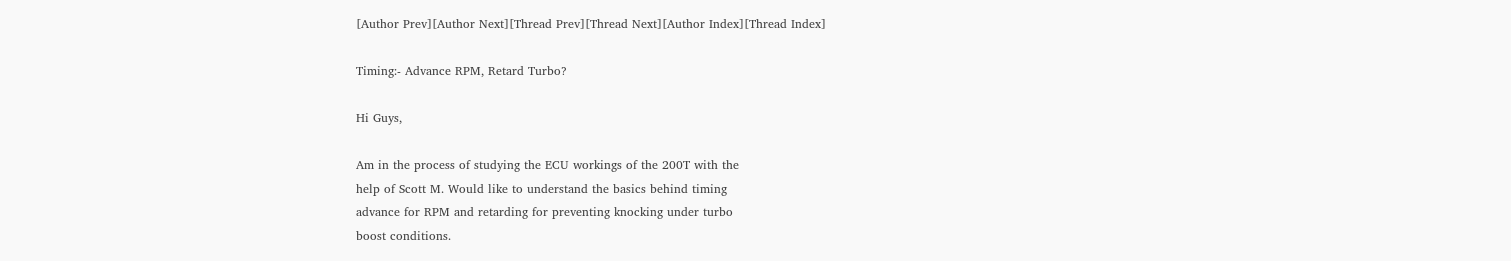[Author Prev][Author Next][Thread Prev][Thread Next][Author Index][Thread Index]

Timing:- Advance RPM, Retard Turbo?

Hi Guys,

Am in the process of studying the ECU workings of the 200T with the
help of Scott M. Would like to understand the basics behind timing
advance for RPM and retarding for preventing knocking under turbo
boost conditions.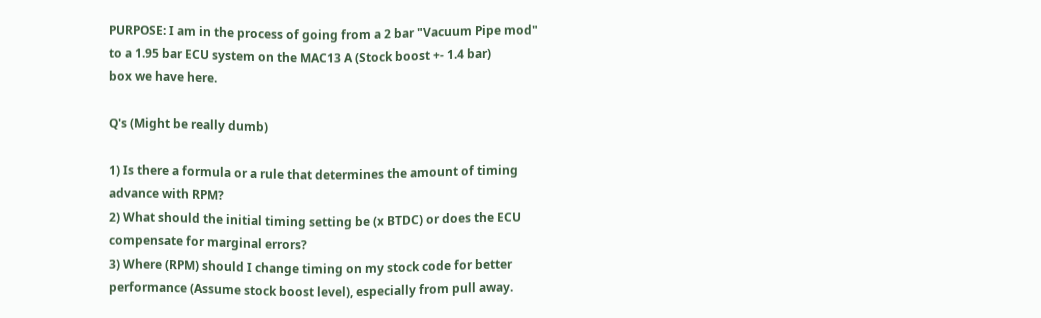PURPOSE: I am in the process of going from a 2 bar "Vacuum Pipe mod"
to a 1.95 bar ECU system on the MAC13 A (Stock boost +- 1.4 bar)
box we have here.

Q's (Might be really dumb)

1) Is there a formula or a rule that determines the amount of timing
advance with RPM?
2) What should the initial timing setting be (x BTDC) or does the ECU
compensate for marginal errors?
3) Where (RPM) should I change timing on my stock code for better
performance (Assume stock boost level), especially from pull away.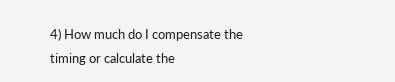4) How much do I compensate the timing or calculate the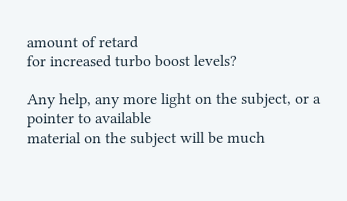amount of retard
for increased turbo boost levels?

Any help, any more light on the subject, or a pointer to available
material on the subject will be much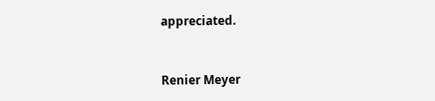appreciated.


Renier Meyer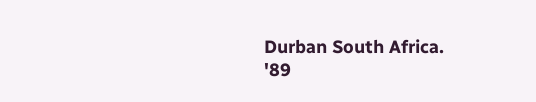Durban South Africa.
'89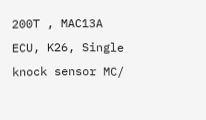200T , MAC13A ECU, K26, Single knock sensor MC/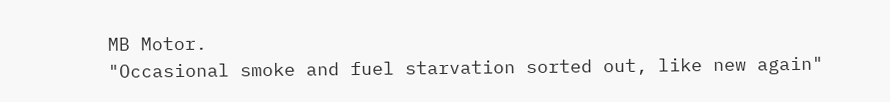MB Motor.
"Occasional smoke and fuel starvation sorted out, like new again"